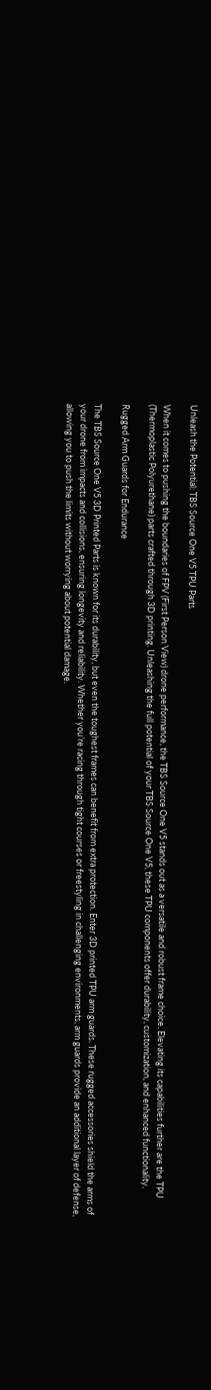Unleash the Potential: TBS Source One V5 TPU Parts

When it comes to pushing the boundaries of FPV (First Person View) drone performance, the TBS Source One V5 stands out as a versatile and robust frame choice. Elevating its capabilities further are the TPU (Thermoplastic Polyurethane) parts crafted through 3D printing. Unleashing the full potential of your TBS Source One V5, these TPU components offer durability, customization, and enhanced functionality.

Rugged Arm Guards for Endurance

The TBS Source One V5 3D Printed Parts is known for its durability, but even the toughest frames can benefit from extra protection. Enter 3D printed TPU arm guards. These rugged accessories shield the arms of your drone from impacts and collisions, ensuring longevity and reliability. Whether you’re racing through tight courses or freestyling in challenging environments, arm guards provide an additional layer of defense, allowing you to push the limits without worrying about potential damage.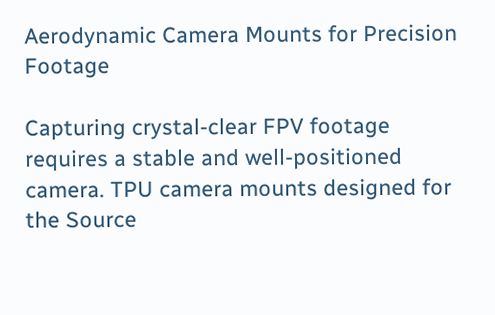Aerodynamic Camera Mounts for Precision Footage

Capturing crystal-clear FPV footage requires a stable and well-positioned camera. TPU camera mounts designed for the Source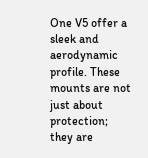One V5 offer a sleek and aerodynamic profile. These mounts are not just about protection; they are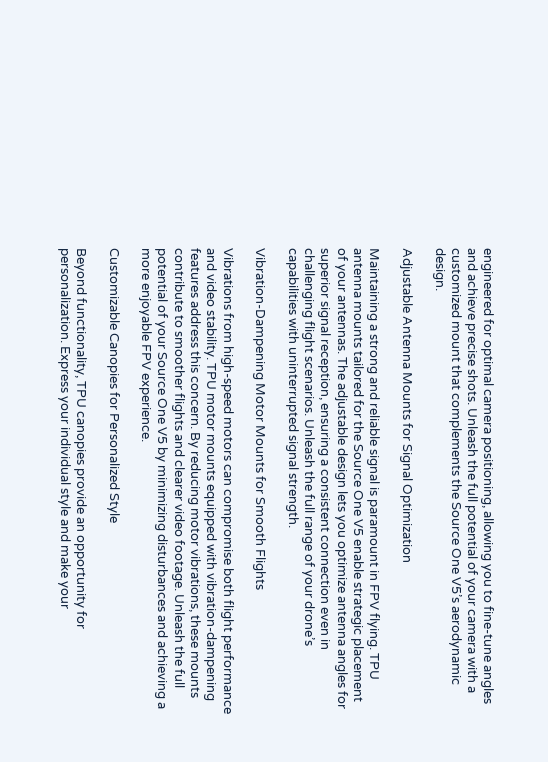engineered for optimal camera positioning, allowing you to fine-tune angles and achieve precise shots. Unleash the full potential of your camera with a customized mount that complements the Source One V5’s aerodynamic design.

Adjustable Antenna Mounts for Signal Optimization

Maintaining a strong and reliable signal is paramount in FPV flying. TPU antenna mounts tailored for the Source One V5 enable strategic placement of your antennas. The adjustable design lets you optimize antenna angles for superior signal reception, ensuring a consistent connection even in challenging flight scenarios. Unleash the full range of your drone’s capabilities with uninterrupted signal strength.

Vibration-Dampening Motor Mounts for Smooth Flights

Vibrations from high-speed motors can compromise both flight performance and video stability. TPU motor mounts equipped with vibration-dampening features address this concern. By reducing motor vibrations, these mounts contribute to smoother flights and clearer video footage. Unleash the full potential of your Source One V5 by minimizing disturbances and achieving a more enjoyable FPV experience.

Customizable Canopies for Personalized Style

Beyond functionality, TPU canopies provide an opportunity for personalization. Express your individual style and make your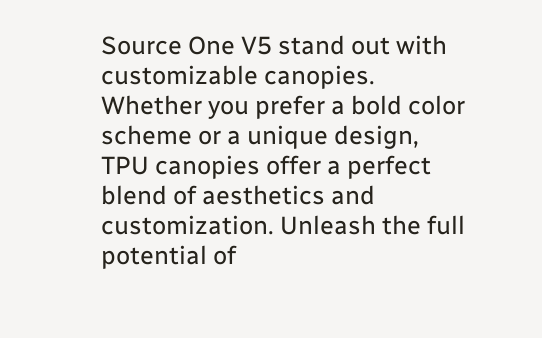Source One V5 stand out with customizable canopies. Whether you prefer a bold color scheme or a unique design, TPU canopies offer a perfect blend of aesthetics and customization. Unleash the full potential of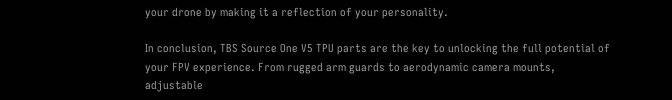your drone by making it a reflection of your personality.

In conclusion, TBS Source One V5 TPU parts are the key to unlocking the full potential of your FPV experience. From rugged arm guards to aerodynamic camera mounts, adjustable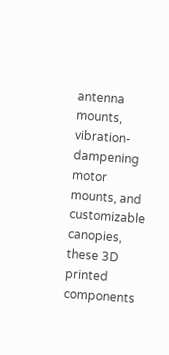antenna mounts, vibration-dampening motor mounts, and customizable canopies, these 3D printed components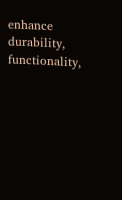enhance durability, functionality,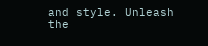and style. Unleash the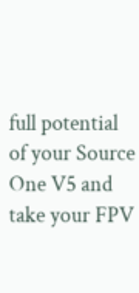full potential of your Source One V5 and take your FPV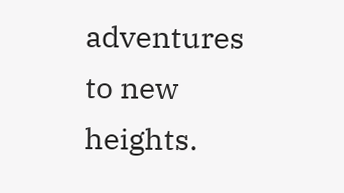adventures to new heights.